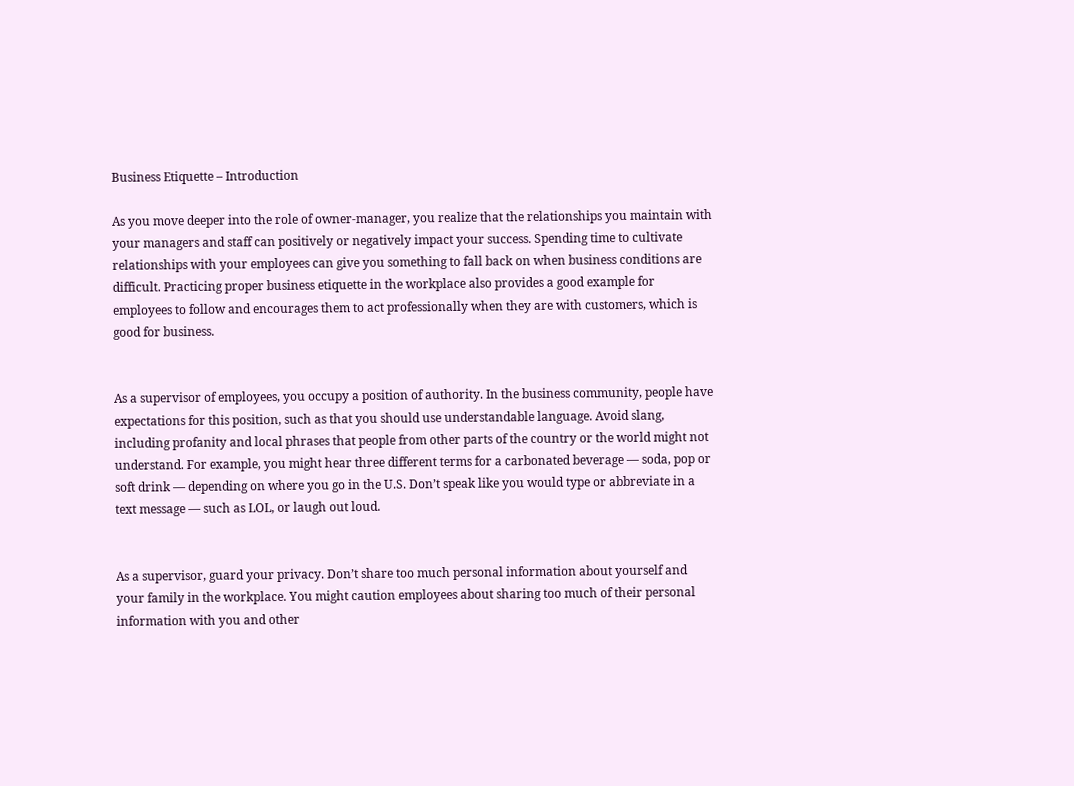Business Etiquette – Introduction

As you move deeper into the role of owner-manager, you realize that the relationships you maintain with your managers and staff can positively or negatively impact your success. Spending time to cultivate relationships with your employees can give you something to fall back on when business conditions are difficult. Practicing proper business etiquette in the workplace also provides a good example for employees to follow and encourages them to act professionally when they are with customers, which is good for business.


As a supervisor of employees, you occupy a position of authority. In the business community, people have expectations for this position, such as that you should use understandable language. Avoid slang, including profanity and local phrases that people from other parts of the country or the world might not understand. For example, you might hear three different terms for a carbonated beverage — soda, pop or soft drink — depending on where you go in the U.S. Don’t speak like you would type or abbreviate in a text message — such as LOL, or laugh out loud.


As a supervisor, guard your privacy. Don’t share too much personal information about yourself and your family in the workplace. You might caution employees about sharing too much of their personal information with you and other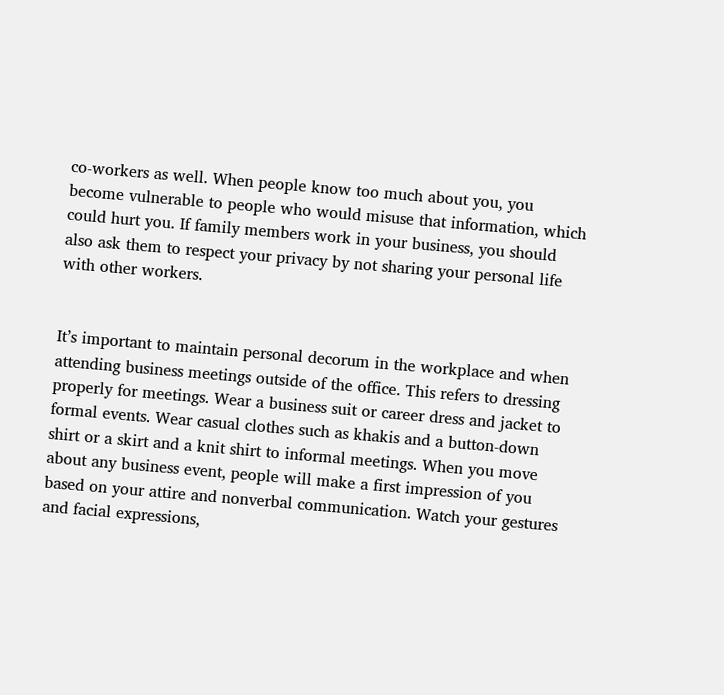co-workers as well. When people know too much about you, you become vulnerable to people who would misuse that information, which could hurt you. If family members work in your business, you should also ask them to respect your privacy by not sharing your personal life with other workers.


It’s important to maintain personal decorum in the workplace and when attending business meetings outside of the office. This refers to dressing properly for meetings. Wear a business suit or career dress and jacket to formal events. Wear casual clothes such as khakis and a button-down shirt or a skirt and a knit shirt to informal meetings. When you move about any business event, people will make a first impression of you based on your attire and nonverbal communication. Watch your gestures and facial expressions,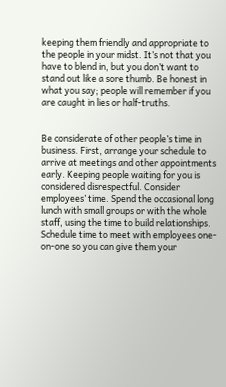keeping them friendly and appropriate to the people in your midst. It’s not that you have to blend in, but you don’t want to stand out like a sore thumb. Be honest in what you say; people will remember if you are caught in lies or half-truths.


Be considerate of other people’s time in business. First, arrange your schedule to arrive at meetings and other appointments early. Keeping people waiting for you is considered disrespectful. Consider employees’ time. Spend the occasional long lunch with small groups or with the whole staff, using the time to build relationships. Schedule time to meet with employees one-on-one so you can give them your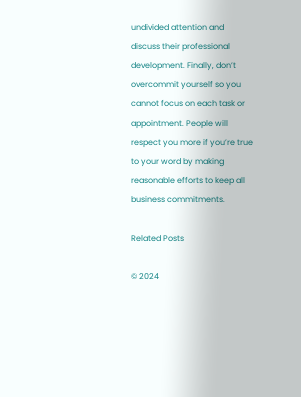undivided attention and discuss their professional development. Finally, don’t overcommit yourself so you cannot focus on each task or appointment. People will respect you more if you’re true to your word by making reasonable efforts to keep all business commitments.

Related Posts

© 2024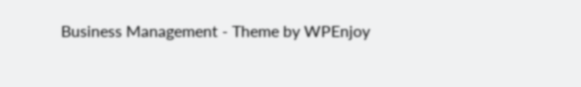Business Management - Theme by WPEnjoy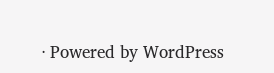· Powered by WordPress